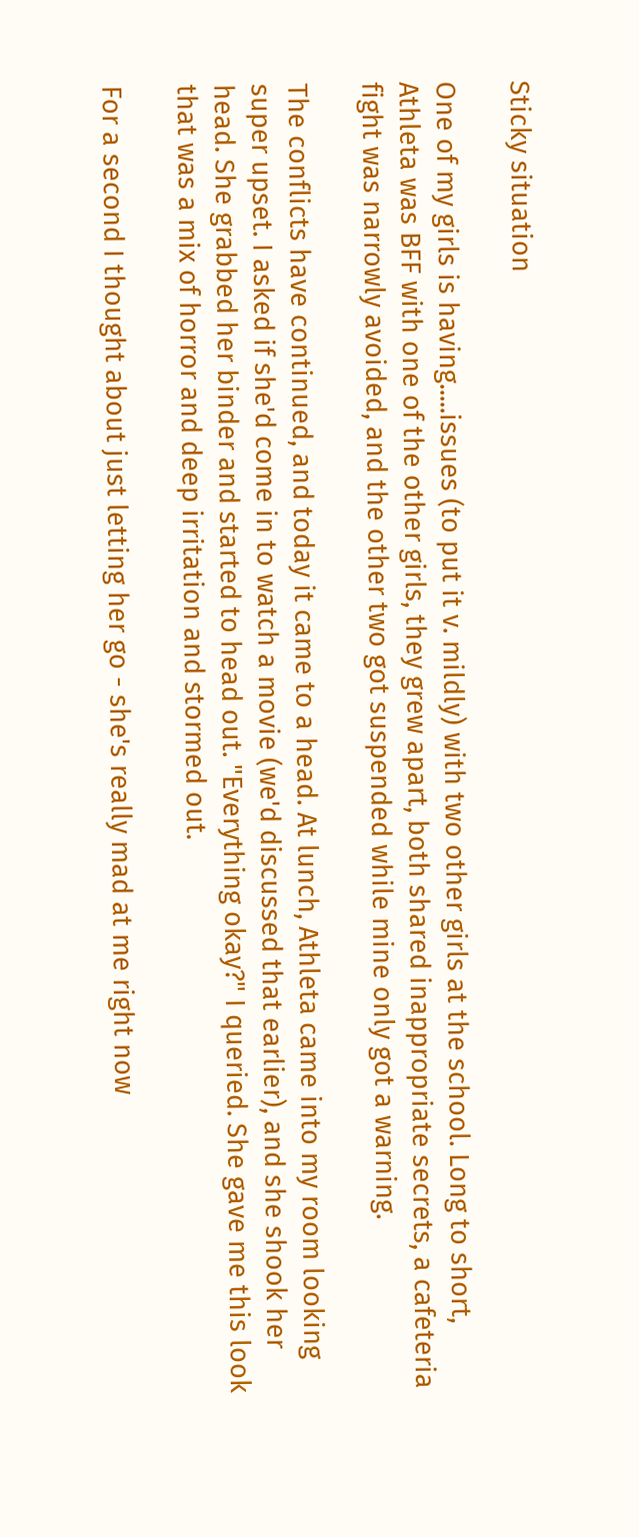Sticky situation

One of my girls is having.....issues (to put it v. mildly) with two other girls at the school. Long to short, Athleta was BFF with one of the other girls, they grew apart, both shared inappropriate secrets, a cafeteria fight was narrowly avoided, and the other two got suspended while mine only got a warning.

The conflicts have continued, and today it came to a head. At lunch, Athleta came into my room looking super upset. I asked if she'd come in to watch a movie (we'd discussed that earlier), and she shook her head. She grabbed her binder and started to head out. "Everything okay?" I queried. She gave me this look that was a mix of horror and deep irritation and stormed out.

For a second I thought about just letting her go - she's really mad at me right now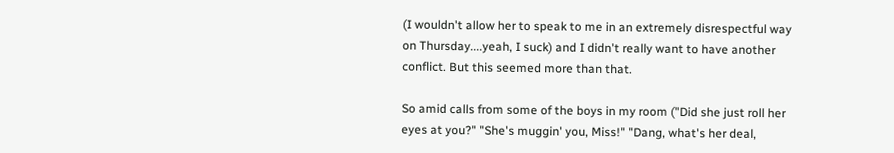(I wouldn't allow her to speak to me in an extremely disrespectful way on Thursday....yeah, I suck) and I didn't really want to have another conflict. But this seemed more than that.

So amid calls from some of the boys in my room ("Did she just roll her eyes at you?" "She's muggin' you, Miss!" "Dang, what's her deal,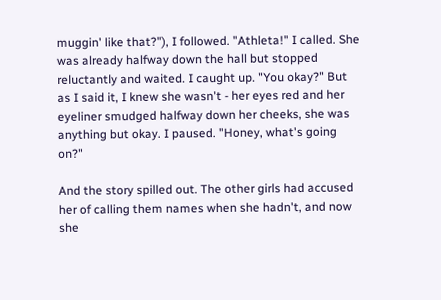muggin' like that?"), I followed. "Athleta!" I called. She was already halfway down the hall but stopped reluctantly and waited. I caught up. "You okay?" But as I said it, I knew she wasn't - her eyes red and her eyeliner smudged halfway down her cheeks, she was anything but okay. I paused. "Honey, what's going on?"

And the story spilled out. The other girls had accused her of calling them names when she hadn't, and now she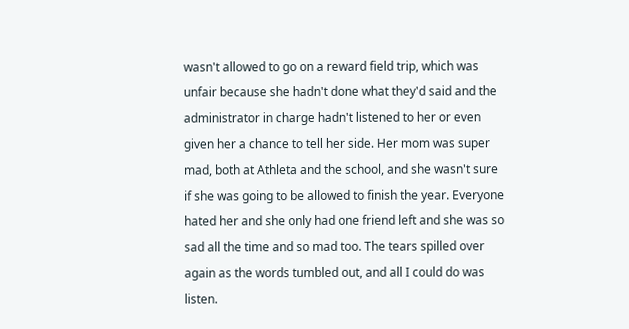wasn't allowed to go on a reward field trip, which was unfair because she hadn't done what they'd said and the administrator in charge hadn't listened to her or even given her a chance to tell her side. Her mom was super mad, both at Athleta and the school, and she wasn't sure if she was going to be allowed to finish the year. Everyone hated her and she only had one friend left and she was so sad all the time and so mad too. The tears spilled over again as the words tumbled out, and all I could do was listen.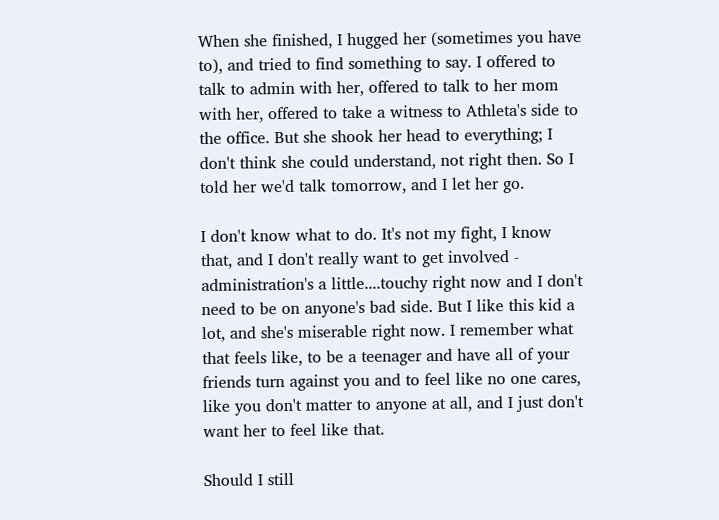When she finished, I hugged her (sometimes you have to), and tried to find something to say. I offered to talk to admin with her, offered to talk to her mom with her, offered to take a witness to Athleta's side to the office. But she shook her head to everything; I don't think she could understand, not right then. So I told her we'd talk tomorrow, and I let her go.

I don't know what to do. It's not my fight, I know that, and I don't really want to get involved - administration's a little....touchy right now and I don't need to be on anyone's bad side. But I like this kid a lot, and she's miserable right now. I remember what that feels like, to be a teenager and have all of your friends turn against you and to feel like no one cares, like you don't matter to anyone at all, and I just don't want her to feel like that.

Should I still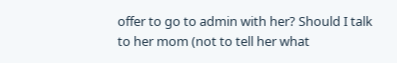offer to go to admin with her? Should I talk to her mom (not to tell her what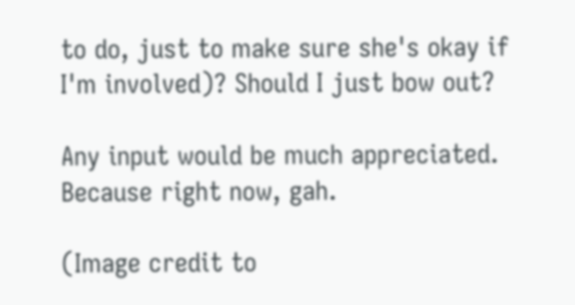to do, just to make sure she's okay if I'm involved)? Should I just bow out?

Any input would be much appreciated. Because right now, gah.

(Image credit to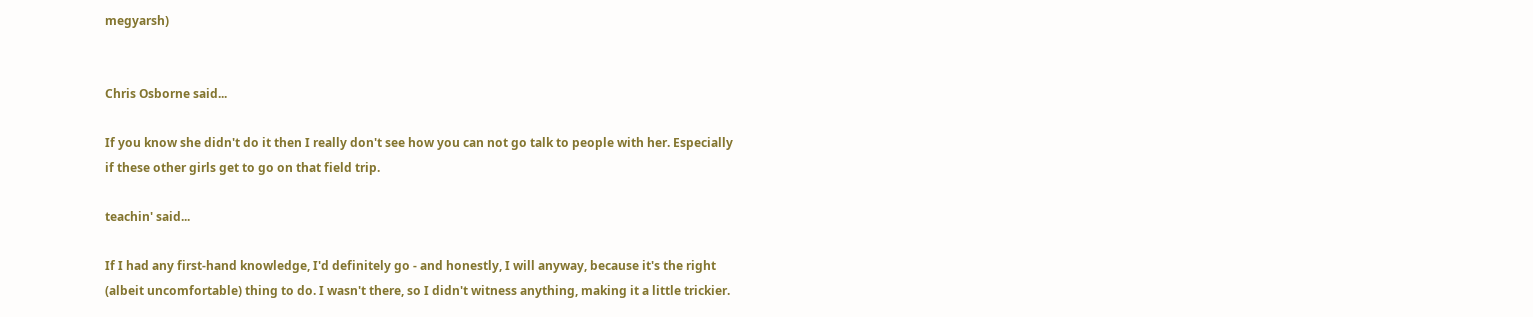megyarsh)


Chris Osborne said...

If you know she didn't do it then I really don't see how you can not go talk to people with her. Especially if these other girls get to go on that field trip.

teachin' said...

If I had any first-hand knowledge, I'd definitely go - and honestly, I will anyway, because it's the right (albeit uncomfortable) thing to do. I wasn't there, so I didn't witness anything, making it a little trickier.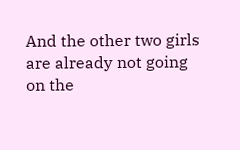And the other two girls are already not going on the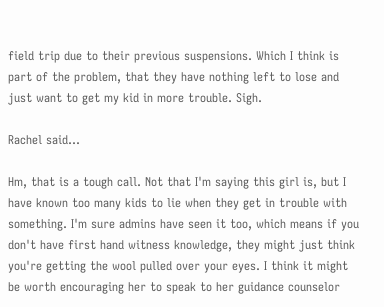field trip due to their previous suspensions. Which I think is part of the problem, that they have nothing left to lose and just want to get my kid in more trouble. Sigh.

Rachel said...

Hm, that is a tough call. Not that I'm saying this girl is, but I have known too many kids to lie when they get in trouble with something. I'm sure admins have seen it too, which means if you don't have first hand witness knowledge, they might just think you're getting the wool pulled over your eyes. I think it might be worth encouraging her to speak to her guidance counselor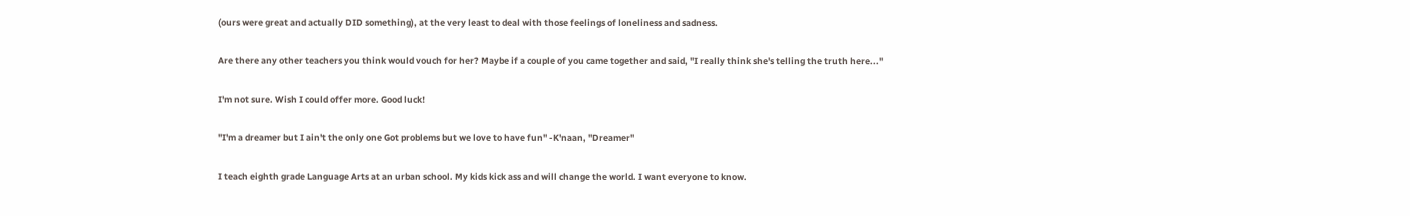(ours were great and actually DID something), at the very least to deal with those feelings of loneliness and sadness.

Are there any other teachers you think would vouch for her? Maybe if a couple of you came together and said, "I really think she's telling the truth here..."

I'm not sure. Wish I could offer more. Good luck!

"I'm a dreamer but I ain't the only one Got problems but we love to have fun" -K'naan, "Dreamer"

I teach eighth grade Language Arts at an urban school. My kids kick ass and will change the world. I want everyone to know.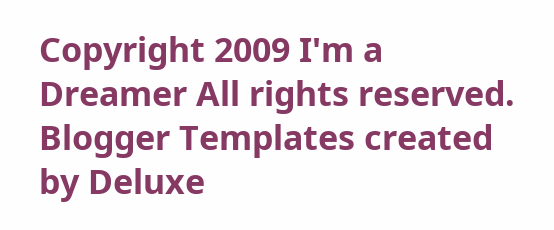Copyright 2009 I'm a Dreamer All rights reserved.
Blogger Templates created by Deluxe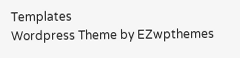Templates
Wordpress Theme by EZwpthemes